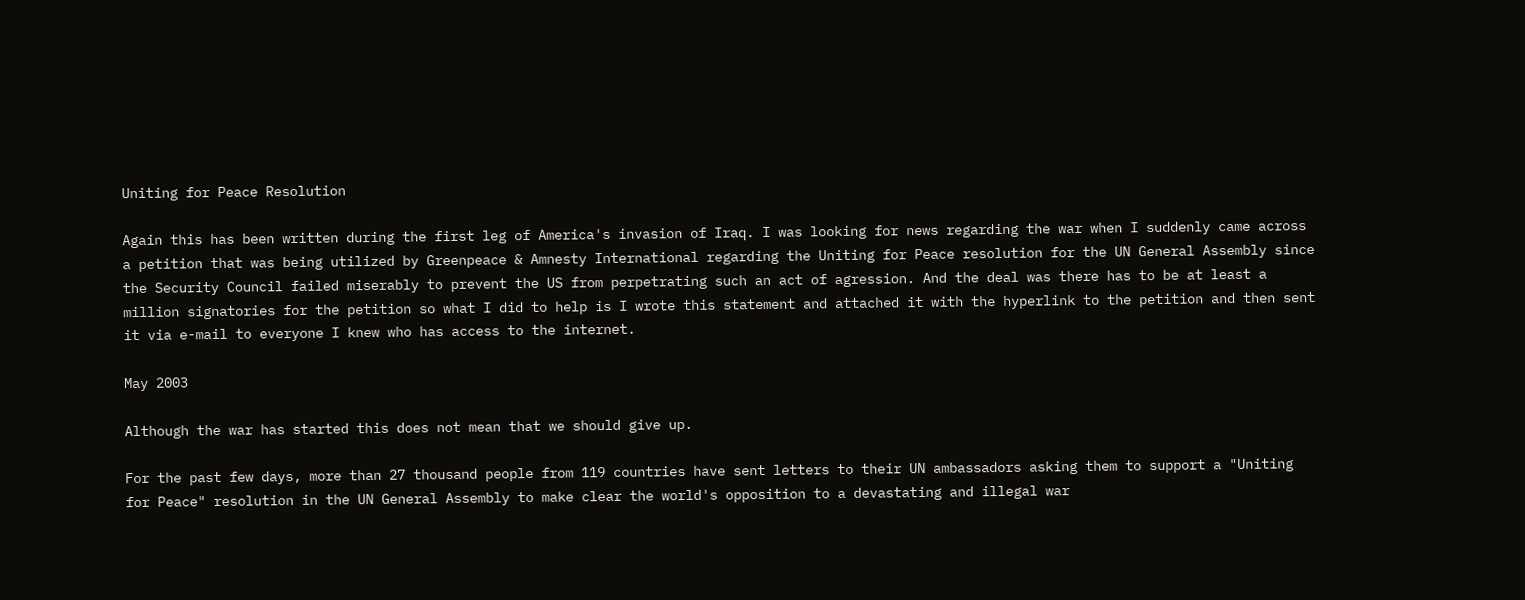Uniting for Peace Resolution

Again this has been written during the first leg of America's invasion of Iraq. I was looking for news regarding the war when I suddenly came across a petition that was being utilized by Greenpeace & Amnesty International regarding the Uniting for Peace resolution for the UN General Assembly since the Security Council failed miserably to prevent the US from perpetrating such an act of agression. And the deal was there has to be at least a million signatories for the petition so what I did to help is I wrote this statement and attached it with the hyperlink to the petition and then sent it via e-mail to everyone I knew who has access to the internet.

May 2003

Although the war has started this does not mean that we should give up.

For the past few days, more than 27 thousand people from 119 countries have sent letters to their UN ambassadors asking them to support a "Uniting for Peace" resolution in the UN General Assembly to make clear the world's opposition to a devastating and illegal war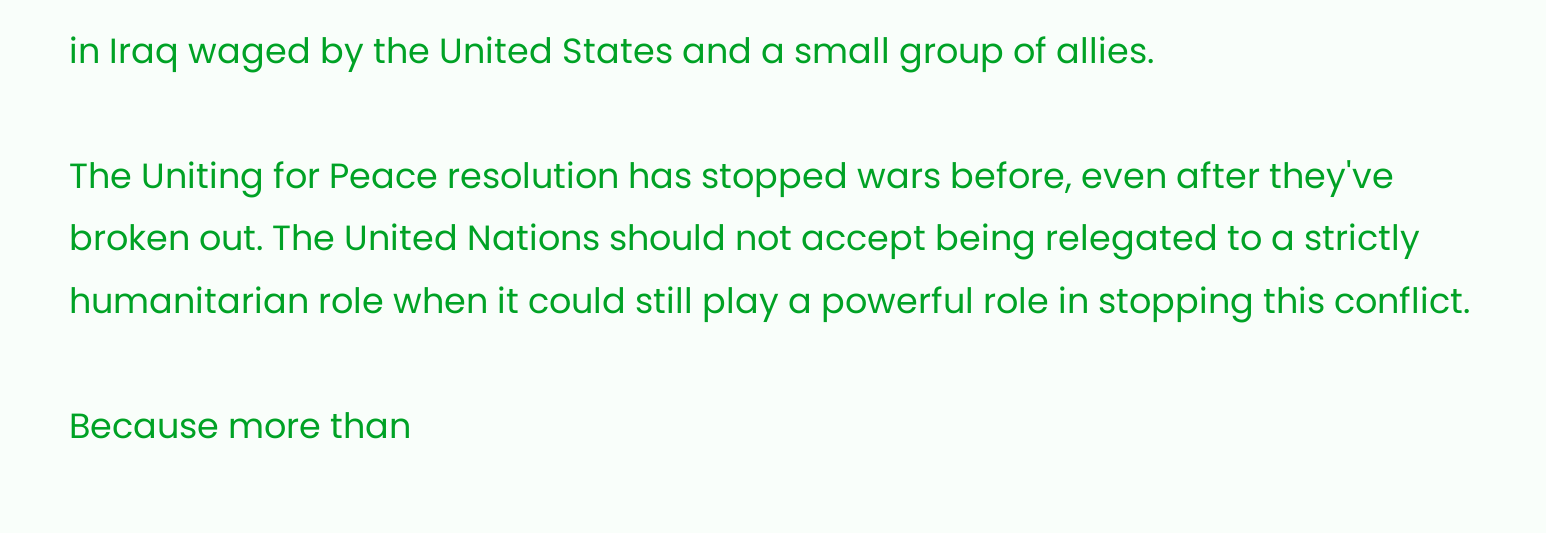in Iraq waged by the United States and a small group of allies.

The Uniting for Peace resolution has stopped wars before, even after they've broken out. The United Nations should not accept being relegated to a strictly humanitarian role when it could still play a powerful role in stopping this conflict.

Because more than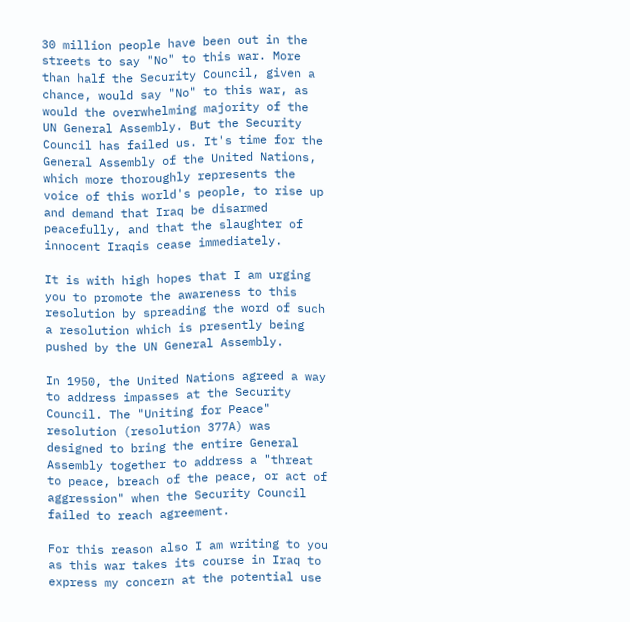30 million people have been out in the streets to say "No" to this war. More than half the Security Council, given a chance, would say "No" to this war, as would the overwhelming majority of the UN General Assembly. But the Security Council has failed us. It's time for the General Assembly of the United Nations, which more thoroughly represents the voice of this world's people, to rise up and demand that Iraq be disarmed peacefully, and that the slaughter of innocent Iraqis cease immediately.

It is with high hopes that I am urging you to promote the awareness to this resolution by spreading the word of such a resolution which is presently being pushed by the UN General Assembly.

In 1950, the United Nations agreed a way to address impasses at the Security Council. The "Uniting for Peace" resolution (resolution 377A) was designed to bring the entire General Assembly together to address a "threat to peace, breach of the peace, or act of aggression" when the Security Council failed to reach agreement.

For this reason also I am writing to you as this war takes its course in Iraq to express my concern at the potential use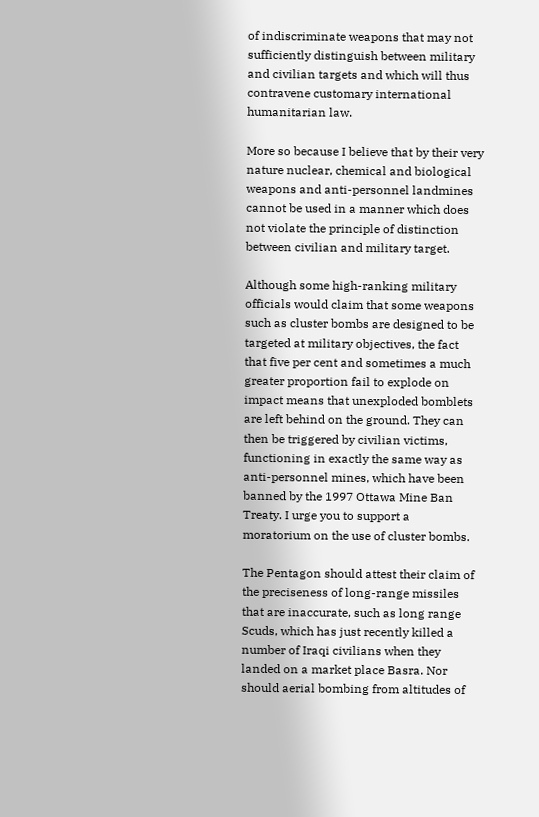of indiscriminate weapons that may not sufficiently distinguish between military and civilian targets and which will thus contravene customary international humanitarian law.

More so because I believe that by their very nature nuclear, chemical and biological weapons and anti-personnel landmines cannot be used in a manner which does not violate the principle of distinction between civilian and military target.

Although some high-ranking military officials would claim that some weapons such as cluster bombs are designed to be targeted at military objectives, the fact that five per cent and sometimes a much greater proportion fail to explode on impact means that unexploded bomblets are left behind on the ground. They can then be triggered by civilian victims, functioning in exactly the same way as anti-personnel mines, which have been banned by the 1997 Ottawa Mine Ban Treaty. I urge you to support a moratorium on the use of cluster bombs.

The Pentagon should attest their claim of the preciseness of long-range missiles that are inaccurate, such as long range Scuds, which has just recently killed a number of Iraqi civilians when they landed on a market place Basra. Nor should aerial bombing from altitudes of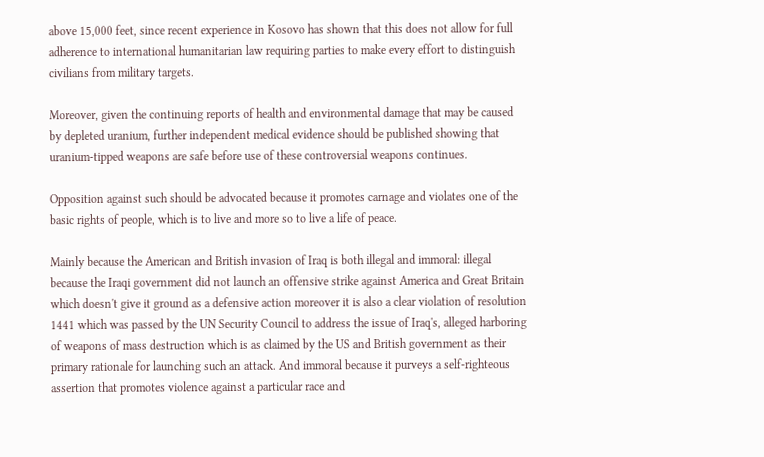above 15,000 feet, since recent experience in Kosovo has shown that this does not allow for full adherence to international humanitarian law requiring parties to make every effort to distinguish civilians from military targets.

Moreover, given the continuing reports of health and environmental damage that may be caused by depleted uranium, further independent medical evidence should be published showing that uranium-tipped weapons are safe before use of these controversial weapons continues.

Opposition against such should be advocated because it promotes carnage and violates one of the basic rights of people, which is to live and more so to live a life of peace.

Mainly because the American and British invasion of Iraq is both illegal and immoral: illegal because the Iraqi government did not launch an offensive strike against America and Great Britain which doesn't give it ground as a defensive action moreover it is also a clear violation of resolution 1441 which was passed by the UN Security Council to address the issue of Iraq's, alleged harboring of weapons of mass destruction which is as claimed by the US and British government as their primary rationale for launching such an attack. And immoral because it purveys a self-righteous assertion that promotes violence against a particular race and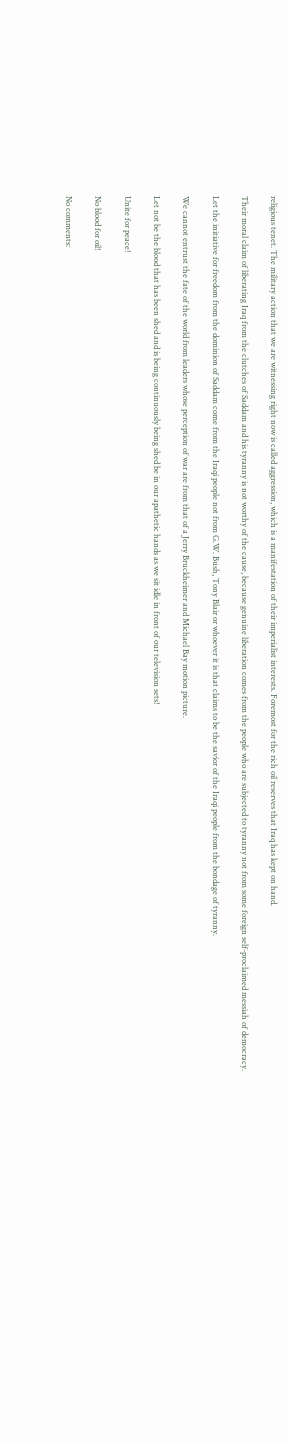religious tenet. The military action that we are witnessing right now is called aggression, which is a manifestation of their imperialist interests. Foremost for the rich oil reserves that Iraq has kept on hand.

Their moral claim of liberating Iraq from the clutches of Saddam and his tyranny is not worthy of the cause, because genuine liberation comes from the people who are subjected to tyranny not from some foreign self-proclaimed messiah of democracy.

Let the initiative for freedom from the dominion of Saddam come from the Iraqi people not from G.W. Bush, Tony Blair or whoever it is that claims to be the savior of the Iraqi people from the bondage of tyranny.

We cannot entrust the fate of the world from leaders whose perception of war are from that of a Jerry Bruckheimer and Michael Bay motion picture.

Let not be the blood that has been shed and is being continuously being shed be in our apathetic hands as we sit idle in front of our television sets!

Unite for peace!

No blood for oil!

No comments: